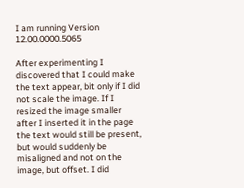I am running Version 12.00.0000.5065

After experimenting I discovered that I could make the text appear, bit only if I did not scale the image. If I resized the image smaller after I inserted it in the page the text would still be present, but would suddenly be misaligned and not on the image, but offset. I did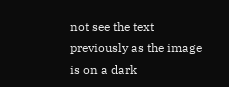not see the text previously as the image is on a dark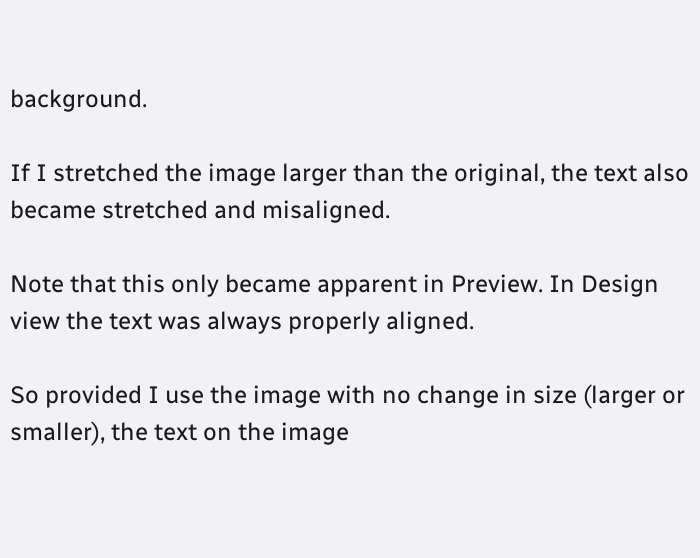background.

If I stretched the image larger than the original, the text also became stretched and misaligned.

Note that this only became apparent in Preview. In Design view the text was always properly aligned.

So provided I use the image with no change in size (larger or smaller), the text on the image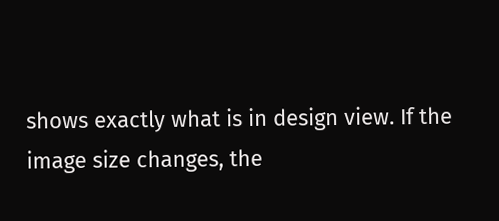shows exactly what is in design view. If the image size changes, the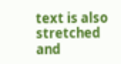text is also stretched and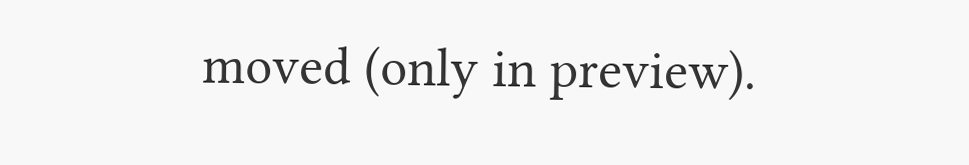moved (only in preview).